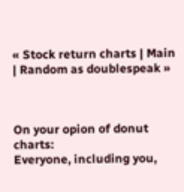« Stock return charts | Main | Random as doublespeak »



On your opion of donut charts:
Everyone, including you,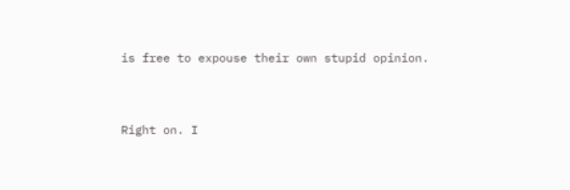is free to expouse their own stupid opinion.


Right on. I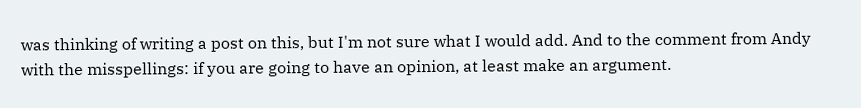was thinking of writing a post on this, but I'm not sure what I would add. And to the comment from Andy with the misspellings: if you are going to have an opinion, at least make an argument.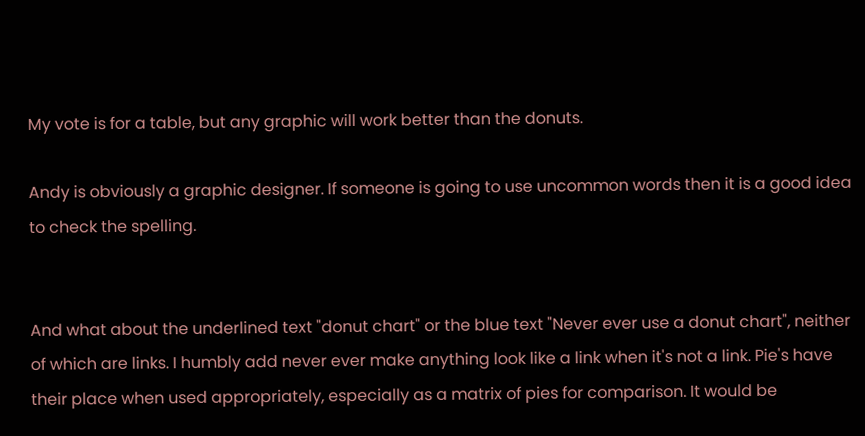My vote is for a table, but any graphic will work better than the donuts.

Andy is obviously a graphic designer. If someone is going to use uncommon words then it is a good idea to check the spelling.


And what about the underlined text "donut chart" or the blue text "Never ever use a donut chart", neither of which are links. I humbly add never ever make anything look like a link when it's not a link. Pie's have their place when used appropriately, especially as a matrix of pies for comparison. It would be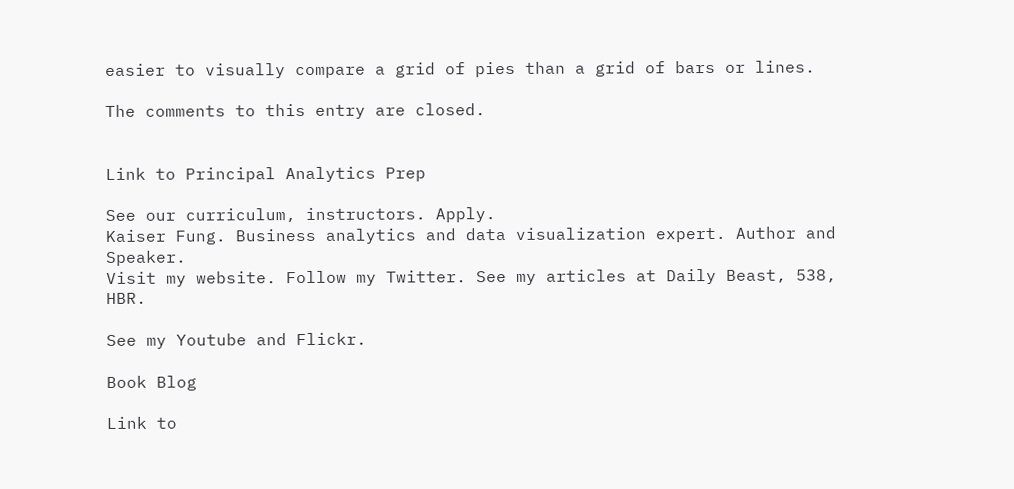easier to visually compare a grid of pies than a grid of bars or lines.

The comments to this entry are closed.


Link to Principal Analytics Prep

See our curriculum, instructors. Apply.
Kaiser Fung. Business analytics and data visualization expert. Author and Speaker.
Visit my website. Follow my Twitter. See my articles at Daily Beast, 538, HBR.

See my Youtube and Flickr.

Book Blog

Link to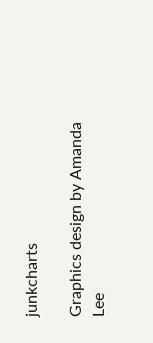junkcharts

Graphics design by Amanda Lee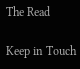The Read

Keep in Touch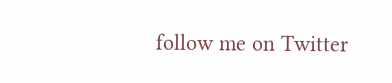follow me on Twitter